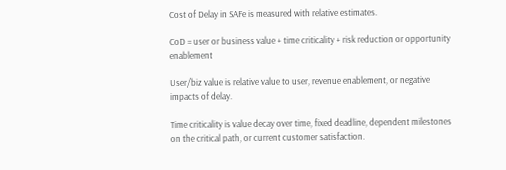Cost of Delay in SAFe is measured with relative estimates.

CoD = user or business value + time criticality + risk reduction or opportunity enablement

User/biz value is relative value to user, revenue enablement, or negative impacts of delay.

Time criticality is value decay over time, fixed deadline, dependent milestones on the critical path, or current customer satisfaction.